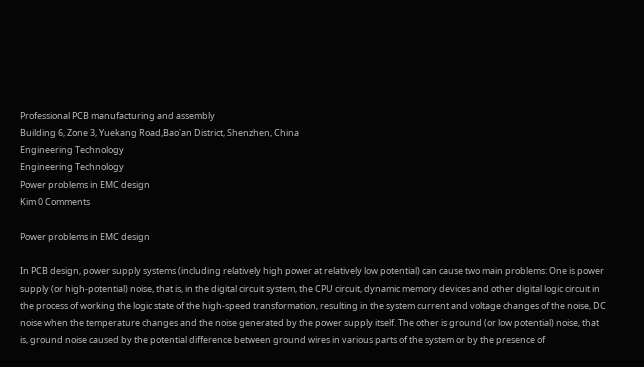Professional PCB manufacturing and assembly
Building 6, Zone 3, Yuekang Road,Bao'an District, Shenzhen, China
Engineering Technology
Engineering Technology
Power problems in EMC design
Kim 0 Comments

Power problems in EMC design

In PCB design, power supply systems (including relatively high power at relatively low potential) can cause two main problems: One is power supply (or high-potential) noise, that is, in the digital circuit system, the CPU circuit, dynamic memory devices and other digital logic circuit in the process of working the logic state of the high-speed transformation, resulting in the system current and voltage changes of the noise, DC noise when the temperature changes and the noise generated by the power supply itself. The other is ground (or low potential) noise, that is, ground noise caused by the potential difference between ground wires in various parts of the system or by the presence of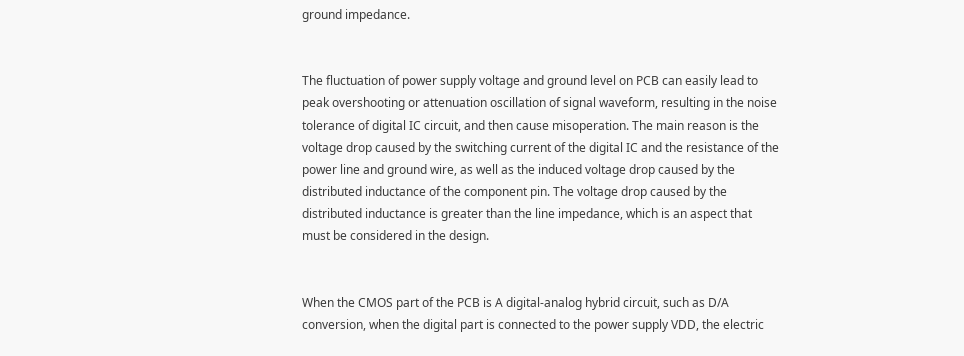ground impedance.


The fluctuation of power supply voltage and ground level on PCB can easily lead to peak overshooting or attenuation oscillation of signal waveform, resulting in the noise tolerance of digital IC circuit, and then cause misoperation. The main reason is the voltage drop caused by the switching current of the digital IC and the resistance of the power line and ground wire, as well as the induced voltage drop caused by the distributed inductance of the component pin. The voltage drop caused by the distributed inductance is greater than the line impedance, which is an aspect that must be considered in the design.


When the CMOS part of the PCB is A digital-analog hybrid circuit, such as D/A conversion, when the digital part is connected to the power supply VDD, the electric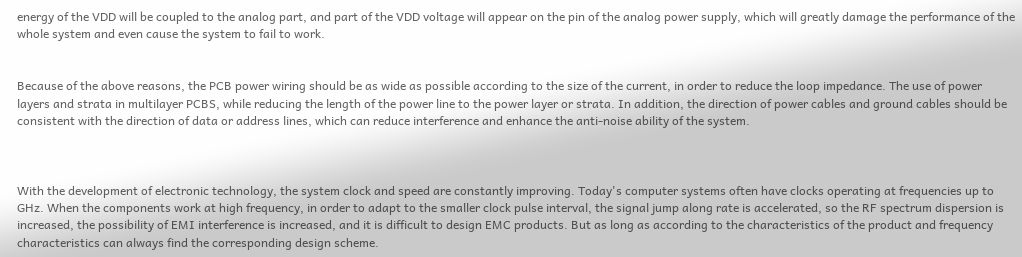energy of the VDD will be coupled to the analog part, and part of the VDD voltage will appear on the pin of the analog power supply, which will greatly damage the performance of the whole system and even cause the system to fail to work.


Because of the above reasons, the PCB power wiring should be as wide as possible according to the size of the current, in order to reduce the loop impedance. The use of power layers and strata in multilayer PCBS, while reducing the length of the power line to the power layer or strata. In addition, the direction of power cables and ground cables should be consistent with the direction of data or address lines, which can reduce interference and enhance the anti-noise ability of the system.



With the development of electronic technology, the system clock and speed are constantly improving. Today's computer systems often have clocks operating at frequencies up to GHz. When the components work at high frequency, in order to adapt to the smaller clock pulse interval, the signal jump along rate is accelerated, so the RF spectrum dispersion is increased, the possibility of EMI interference is increased, and it is difficult to design EMC products. But as long as according to the characteristics of the product and frequency characteristics can always find the corresponding design scheme.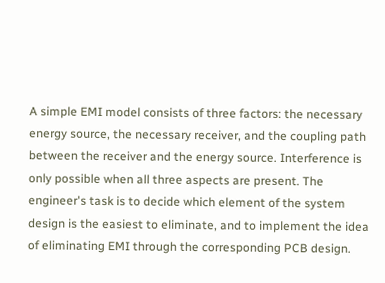A simple EMI model consists of three factors: the necessary energy source, the necessary receiver, and the coupling path between the receiver and the energy source. Interference is only possible when all three aspects are present. The engineer's task is to decide which element of the system design is the easiest to eliminate, and to implement the idea of eliminating EMI through the corresponding PCB design.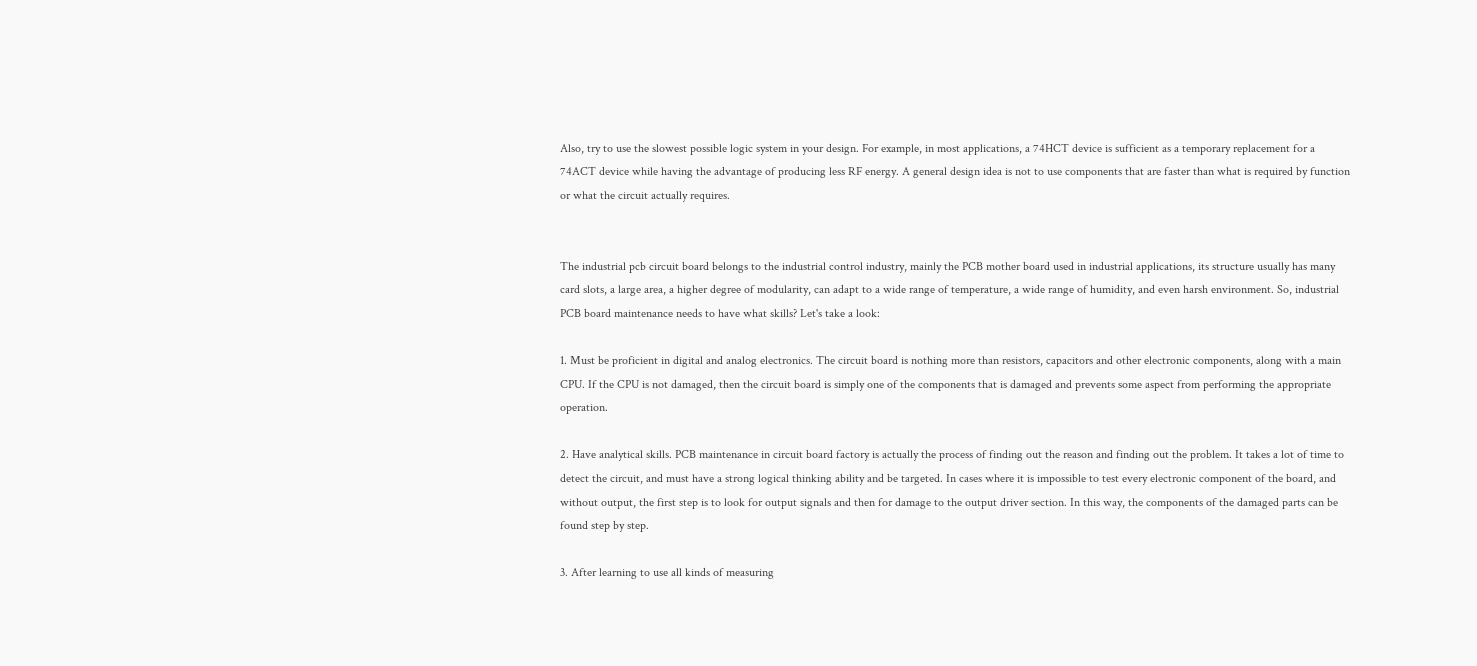Also, try to use the slowest possible logic system in your design. For example, in most applications, a 74HCT device is sufficient as a temporary replacement for a 74ACT device while having the advantage of producing less RF energy. A general design idea is not to use components that are faster than what is required by function or what the circuit actually requires.


The industrial pcb circuit board belongs to the industrial control industry, mainly the PCB mother board used in industrial applications, its structure usually has many card slots, a large area, a higher degree of modularity, can adapt to a wide range of temperature, a wide range of humidity, and even harsh environment. So, industrial PCB board maintenance needs to have what skills? Let's take a look:

1. Must be proficient in digital and analog electronics. The circuit board is nothing more than resistors, capacitors and other electronic components, along with a main CPU. If the CPU is not damaged, then the circuit board is simply one of the components that is damaged and prevents some aspect from performing the appropriate operation.

2. Have analytical skills. PCB maintenance in circuit board factory is actually the process of finding out the reason and finding out the problem. It takes a lot of time to detect the circuit, and must have a strong logical thinking ability and be targeted. In cases where it is impossible to test every electronic component of the board, and without output, the first step is to look for output signals and then for damage to the output driver section. In this way, the components of the damaged parts can be found step by step.

3. After learning to use all kinds of measuring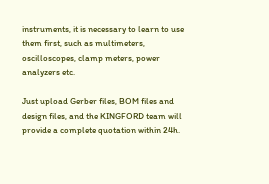instruments, it is necessary to learn to use them first, such as multimeters, oscilloscopes, clamp meters, power analyzers etc.

Just upload Gerber files, BOM files and design files, and the KINGFORD team will provide a complete quotation within 24h.